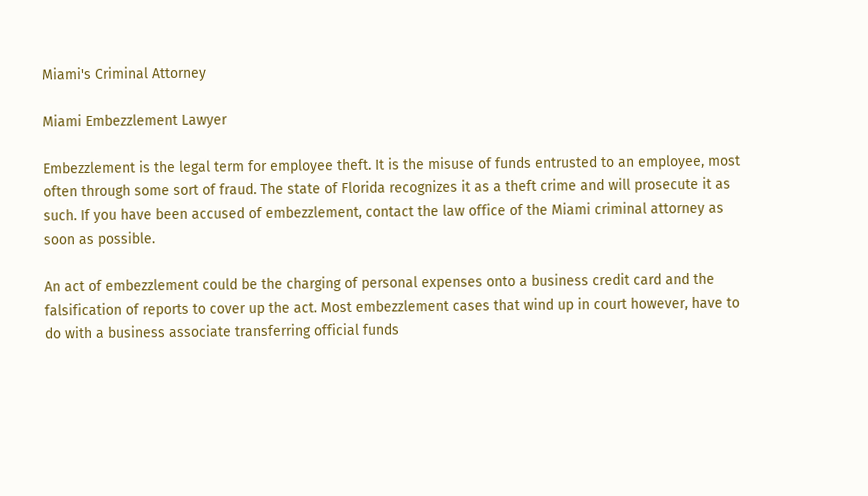Miami's Criminal Attorney

Miami Embezzlement Lawyer

Embezzlement is the legal term for employee theft. It is the misuse of funds entrusted to an employee, most often through some sort of fraud. The state of Florida recognizes it as a theft crime and will prosecute it as such. If you have been accused of embezzlement, contact the law office of the Miami criminal attorney as soon as possible.

An act of embezzlement could be the charging of personal expenses onto a business credit card and the falsification of reports to cover up the act. Most embezzlement cases that wind up in court however, have to do with a business associate transferring official funds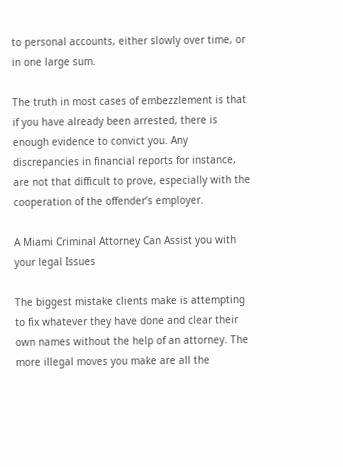to personal accounts, either slowly over time, or in one large sum.

The truth in most cases of embezzlement is that if you have already been arrested, there is enough evidence to convict you. Any discrepancies in financial reports for instance, are not that difficult to prove, especially with the cooperation of the offender’s employer.

A Miami Criminal Attorney Can Assist you with your legal Issues

The biggest mistake clients make is attempting to fix whatever they have done and clear their own names without the help of an attorney. The more illegal moves you make are all the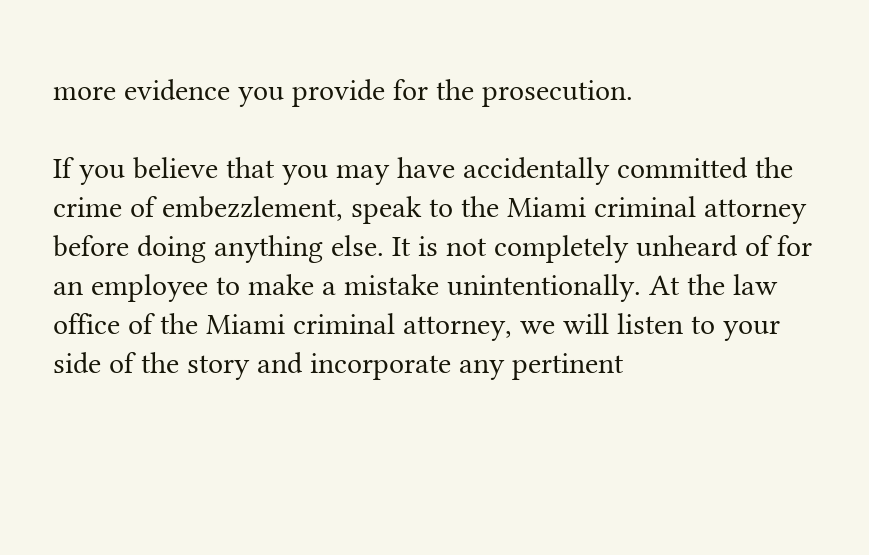more evidence you provide for the prosecution.

If you believe that you may have accidentally committed the crime of embezzlement, speak to the Miami criminal attorney before doing anything else. It is not completely unheard of for an employee to make a mistake unintentionally. At the law office of the Miami criminal attorney, we will listen to your side of the story and incorporate any pertinent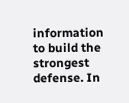information to build the strongest defense. In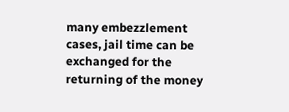many embezzlement cases, jail time can be exchanged for the returning of the money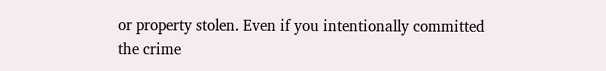or property stolen. Even if you intentionally committed the crime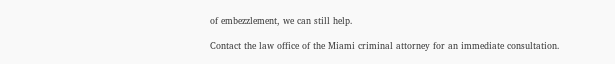of embezzlement, we can still help.

Contact the law office of the Miami criminal attorney for an immediate consultation.